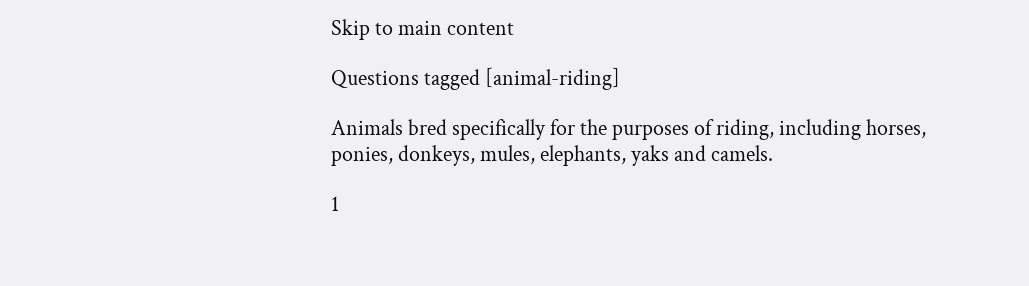Skip to main content

Questions tagged [animal-riding]

Animals bred specifically for the purposes of riding, including horses, ponies, donkeys, mules, elephants, yaks and camels.

1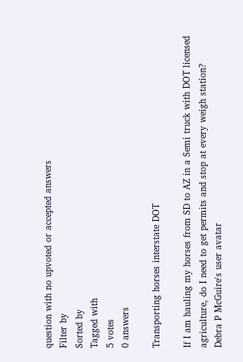question with no upvoted or accepted answers
Filter by
Sorted by
Tagged with
5 votes
0 answers

Transporting horses interstate DOT

If I am hauling my horses from SD to AZ in a Semi truck with DOT licensed agriculture, do I need to get permits and stop at every weigh station?
Debra P McGuire's user avatar